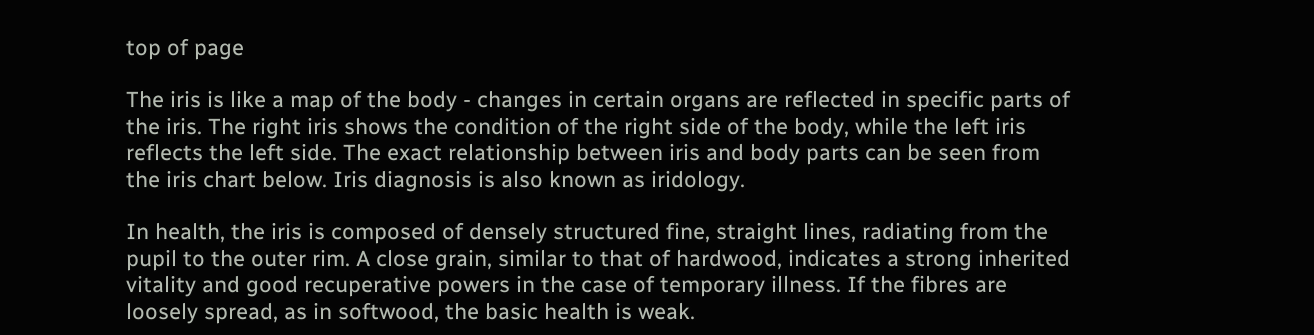top of page

The iris is like a map of the body - changes in certain organs are reflected in specific parts of the iris. The right iris shows the condition of the right side of the body, while the left iris reflects the left side. The exact relationship between iris and body parts can be seen from the iris chart below. Iris diagnosis is also known as iridology.

In health, the iris is composed of densely structured fine, straight lines, radiating from the pupil to the outer rim. A close grain, similar to that of hardwood, indicates a strong inherited vitality and good recuperative powers in the case of temporary illness. If the fibres are loosely spread, as in softwood, the basic health is weak.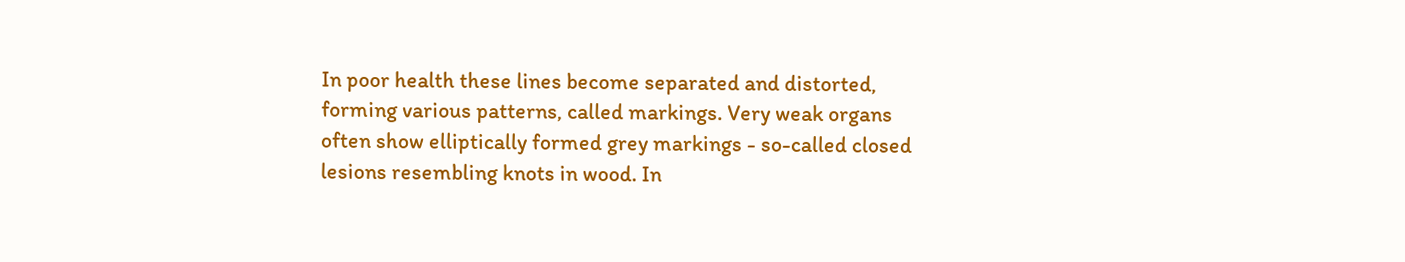In poor health these lines become separated and distorted, forming various patterns, called markings. Very weak organs often show elliptically formed grey markings - so-called closed lesions resembling knots in wood. In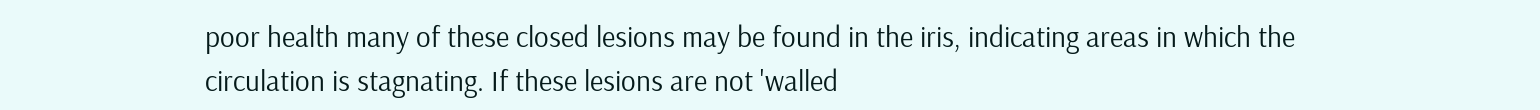poor health many of these closed lesions may be found in the iris, indicating areas in which the circulation is stagnating. If these lesions are not 'walled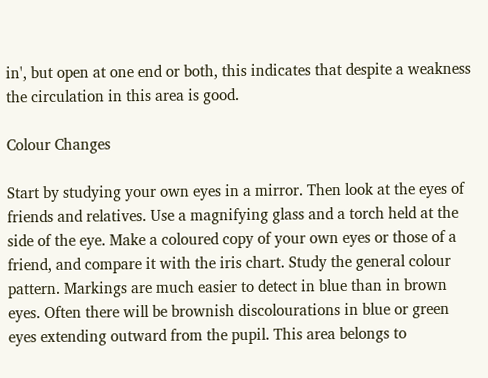in', but open at one end or both, this indicates that despite a weakness the circulation in this area is good.

Colour Changes

Start by studying your own eyes in a mirror. Then look at the eyes of friends and relatives. Use a magnifying glass and a torch held at the side of the eye. Make a coloured copy of your own eyes or those of a friend, and compare it with the iris chart. Study the general colour pattern. Markings are much easier to detect in blue than in brown eyes. Often there will be brownish discolourations in blue or green eyes extending outward from the pupil. This area belongs to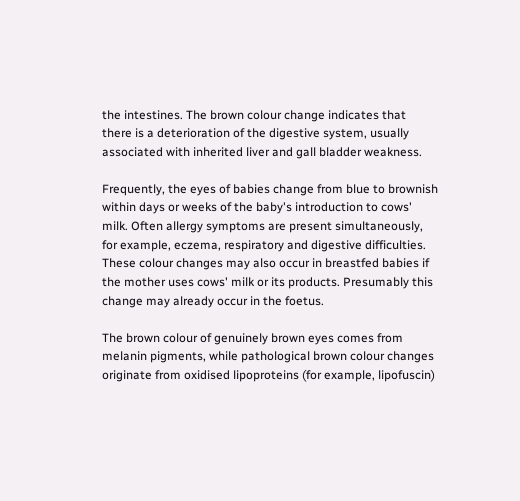the intestines. The brown colour change indicates that there is a deterioration of the digestive system, usually associated with inherited liver and gall bladder weakness.

Frequently, the eyes of babies change from blue to brownish within days or weeks of the baby's introduction to cows' milk. Often allergy symptoms are present simultaneously, for example, eczema, respiratory and digestive difficulties. These colour changes may also occur in breastfed babies if the mother uses cows' milk or its products. Presumably this change may already occur in the foetus.

The brown colour of genuinely brown eyes comes from melanin pigments, while pathological brown colour changes originate from oxidised lipoproteins (for example, lipofuscin)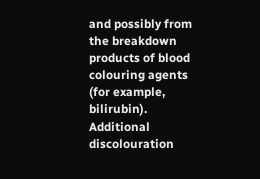and possibly from the breakdown products of blood colouring agents (for example, bilirubin). Additional discolouration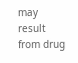may result from drug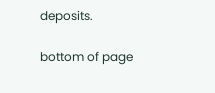deposits.

bottom of page